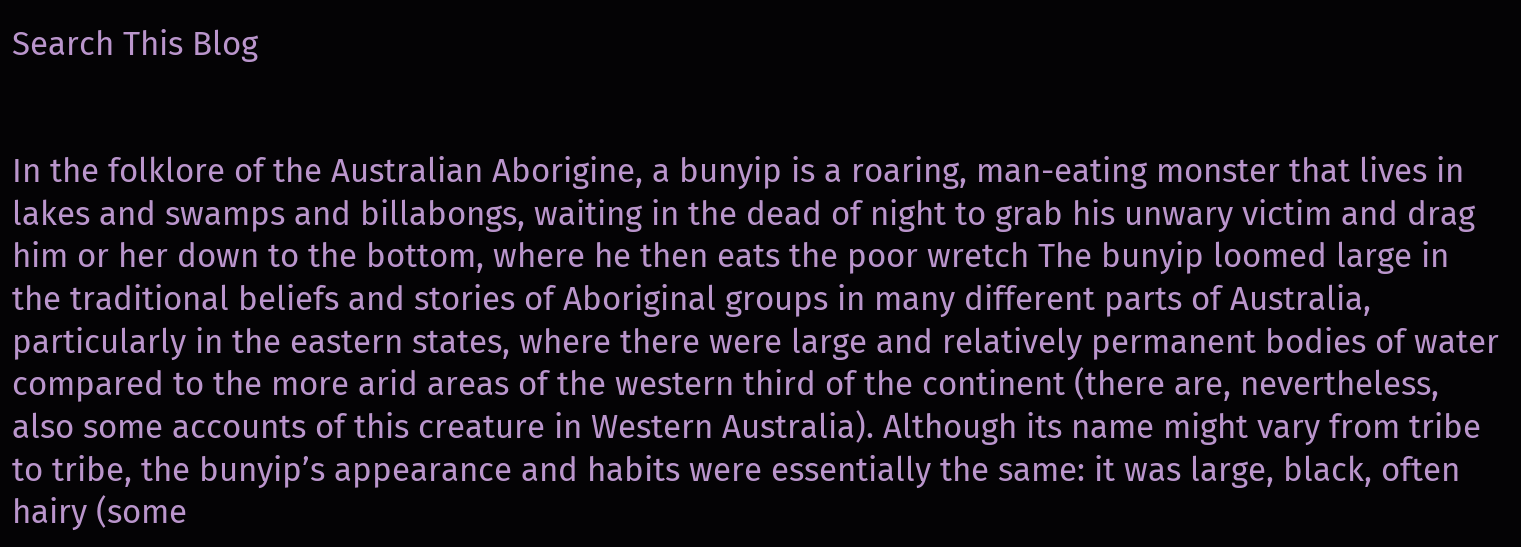Search This Blog


In the folklore of the Australian Aborigine, a bunyip is a roaring, man-eating monster that lives in lakes and swamps and billabongs, waiting in the dead of night to grab his unwary victim and drag him or her down to the bottom, where he then eats the poor wretch The bunyip loomed large in the traditional beliefs and stories of Aboriginal groups in many different parts of Australia, particularly in the eastern states, where there were large and relatively permanent bodies of water compared to the more arid areas of the western third of the continent (there are, nevertheless, also some accounts of this creature in Western Australia). Although its name might vary from tribe to tribe, the bunyip’s appearance and habits were essentially the same: it was large, black, often hairy (some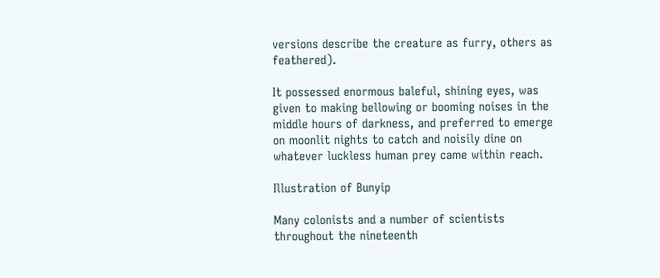versions describe the creature as furry, others as feathered).

It possessed enormous baleful, shining eyes, was given to making bellowing or booming noises in the middle hours of darkness, and preferred to emerge on moonlit nights to catch and noisily dine on whatever luckless human prey came within reach.

Illustration of Bunyip

Many colonists and a number of scientists throughout the nineteenth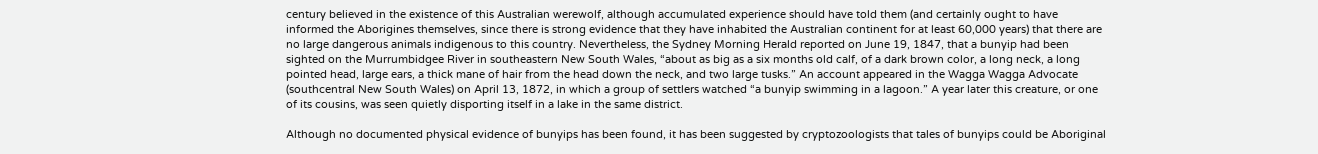century believed in the existence of this Australian werewolf, although accumulated experience should have told them (and certainly ought to have informed the Aborigines themselves, since there is strong evidence that they have inhabited the Australian continent for at least 60,000 years) that there are no large dangerous animals indigenous to this country. Nevertheless, the Sydney Morning Herald reported on June 19, 1847, that a bunyip had been sighted on the Murrumbidgee River in southeastern New South Wales, “about as big as a six months old calf, of a dark brown color, a long neck, a long pointed head, large ears, a thick mane of hair from the head down the neck, and two large tusks.” An account appeared in the Wagga Wagga Advocate (southcentral New South Wales) on April 13, 1872, in which a group of settlers watched “a bunyip swimming in a lagoon.” A year later this creature, or one of its cousins, was seen quietly disporting itself in a lake in the same district.

Although no documented physical evidence of bunyips has been found, it has been suggested by cryptozoologists that tales of bunyips could be Aboriginal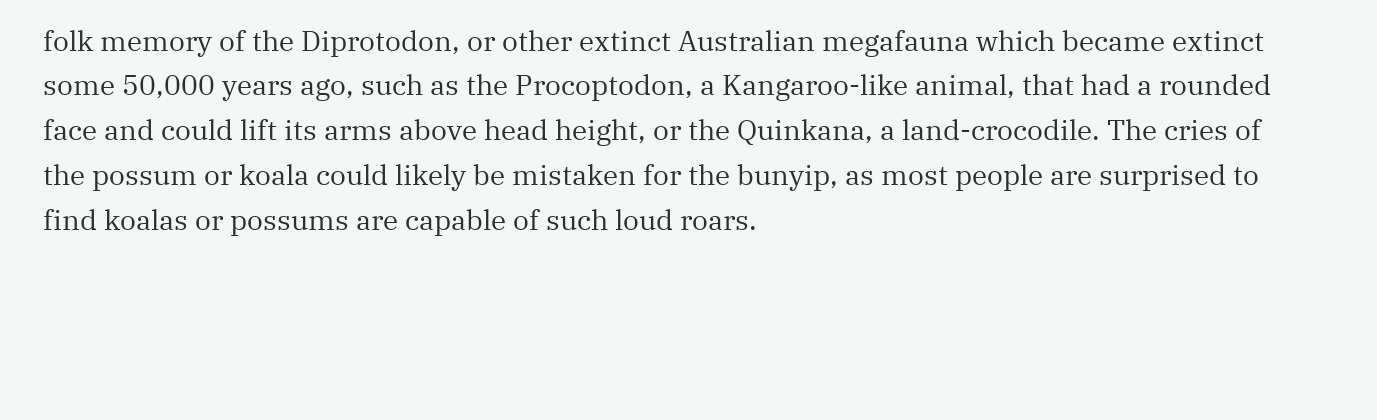folk memory of the Diprotodon, or other extinct Australian megafauna which became extinct some 50,000 years ago, such as the Procoptodon, a Kangaroo-like animal, that had a rounded face and could lift its arms above head height, or the Quinkana, a land-crocodile. The cries of the possum or koala could likely be mistaken for the bunyip, as most people are surprised to find koalas or possums are capable of such loud roars.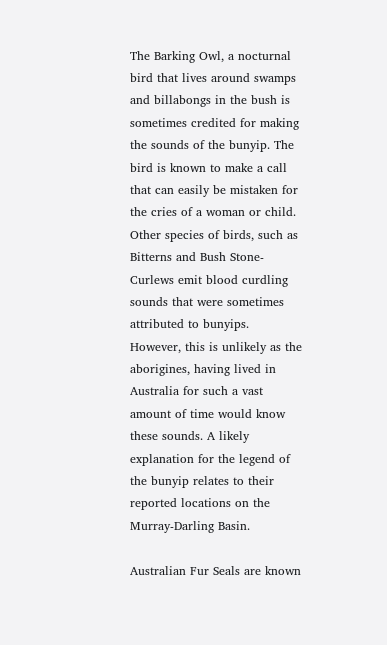The Barking Owl, a nocturnal bird that lives around swamps and billabongs in the bush is sometimes credited for making the sounds of the bunyip. The bird is known to make a call that can easily be mistaken for the cries of a woman or child. Other species of birds, such as Bitterns and Bush Stone-Curlews emit blood curdling sounds that were sometimes attributed to bunyips. However, this is unlikely as the aborigines, having lived in Australia for such a vast amount of time would know these sounds. A likely explanation for the legend of the bunyip relates to their reported locations on the Murray-Darling Basin.

Australian Fur Seals are known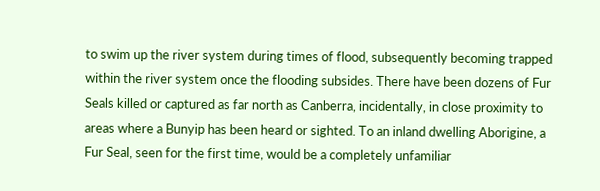to swim up the river system during times of flood, subsequently becoming trapped within the river system once the flooding subsides. There have been dozens of Fur Seals killed or captured as far north as Canberra, incidentally, in close proximity to areas where a Bunyip has been heard or sighted. To an inland dwelling Aborigine, a Fur Seal, seen for the first time, would be a completely unfamiliar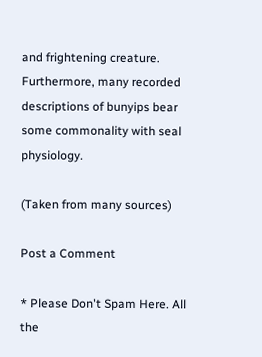and frightening creature. Furthermore, many recorded descriptions of bunyips bear some commonality with seal physiology.

(Taken from many sources)

Post a Comment

* Please Don't Spam Here. All the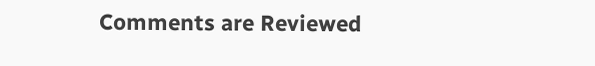Comments are Reviewed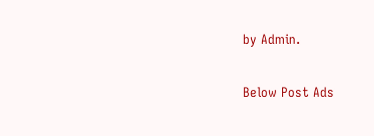by Admin.

Below Post Ads